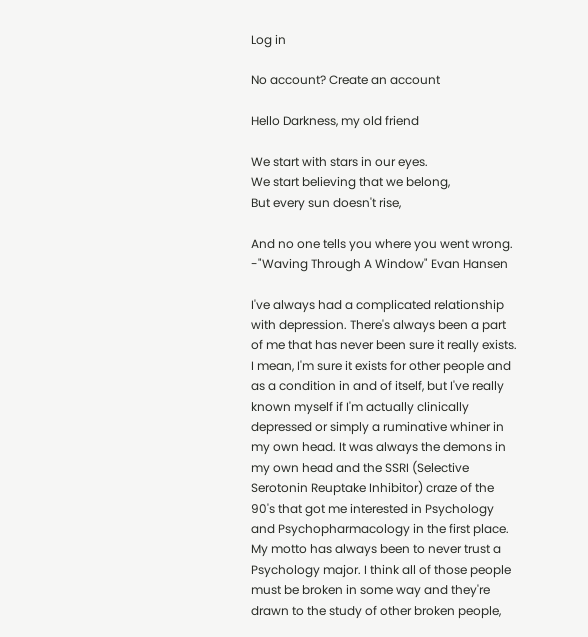Log in

No account? Create an account

Hello Darkness, my old friend

We start with stars in our eyes.
We start believing that we belong,
But every sun doesn't rise,

And no one tells you where you went wrong.
-"Waving Through A Window" Evan Hansen

I've always had a complicated relationship with depression. There's always been a part of me that has never been sure it really exists. I mean, I'm sure it exists for other people and as a condition in and of itself, but I've really known myself if I'm actually clinically depressed or simply a ruminative whiner in my own head. It was always the demons in my own head and the SSRI (Selective Serotonin Reuptake Inhibitor) craze of the 90's that got me interested in Psychology and Psychopharmacology in the first place. My motto has always been to never trust a Psychology major. I think all of those people must be broken in some way and they're drawn to the study of other broken people,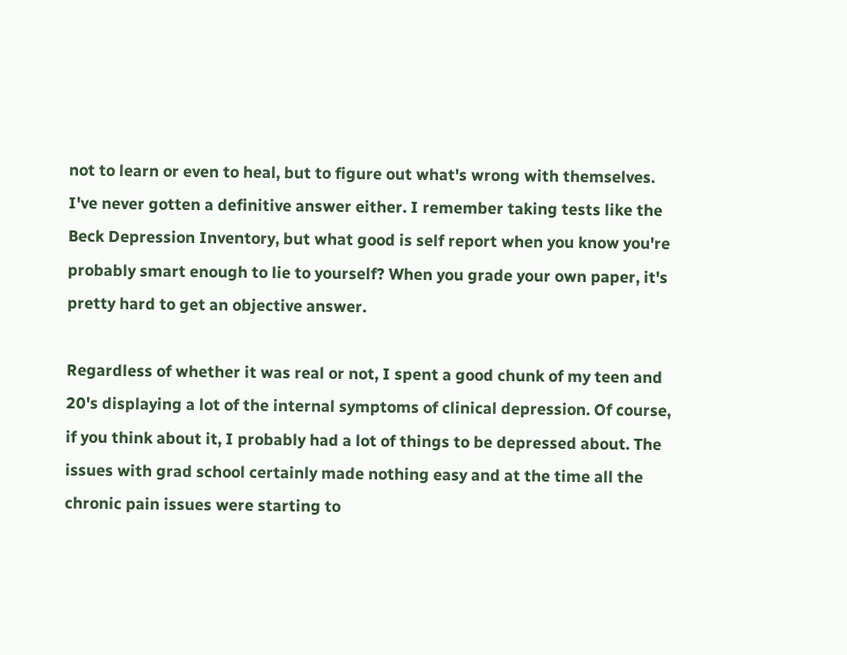not to learn or even to heal, but to figure out what's wrong with themselves. I've never gotten a definitive answer either. I remember taking tests like the Beck Depression Inventory, but what good is self report when you know you're probably smart enough to lie to yourself? When you grade your own paper, it's pretty hard to get an objective answer.

Regardless of whether it was real or not, I spent a good chunk of my teen and 20's displaying a lot of the internal symptoms of clinical depression. Of course, if you think about it, I probably had a lot of things to be depressed about. The issues with grad school certainly made nothing easy and at the time all the chronic pain issues were starting to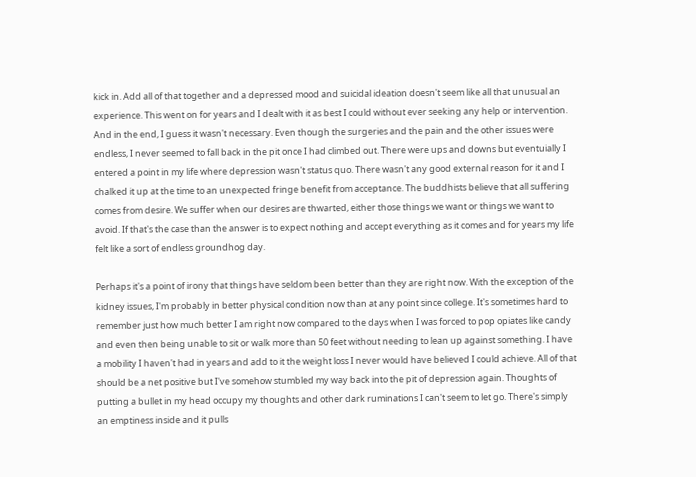kick in. Add all of that together and a depressed mood and suicidal ideation doesn't seem like all that unusual an experience. This went on for years and I dealt with it as best I could without ever seeking any help or intervention. And in the end, I guess it wasn't necessary. Even though the surgeries and the pain and the other issues were endless, I never seemed to fall back in the pit once I had climbed out. There were ups and downs but eventuially I entered a point in my life where depression wasn't status quo. There wasn't any good external reason for it and I chalked it up at the time to an unexpected fringe benefit from acceptance. The buddhists believe that all suffering comes from desire. We suffer when our desires are thwarted, either those things we want or things we want to avoid. If that's the case than the answer is to expect nothing and accept everything as it comes and for years my life felt like a sort of endless groundhog day.

Perhaps it's a point of irony that things have seldom been better than they are right now. With the exception of the kidney issues, I'm probably in better physical condition now than at any point since college. It's sometimes hard to remember just how much better I am right now compared to the days when I was forced to pop opiates like candy and even then being unable to sit or walk more than 50 feet without needing to lean up against something. I have a mobility I haven't had in years and add to it the weight loss I never would have believed I could achieve. All of that should be a net positive but I've somehow stumbled my way back into the pit of depression again. Thoughts of putting a bullet in my head occupy my thoughts and other dark ruminations I can't seem to let go. There's simply an emptiness inside and it pulls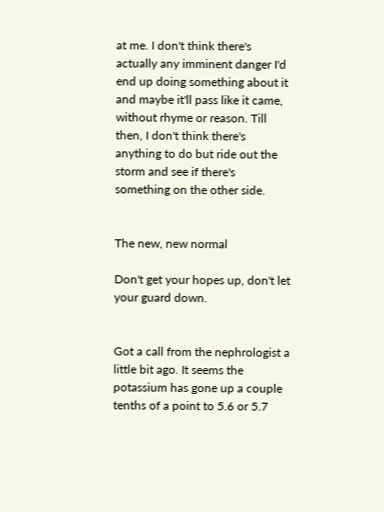at me. I don't think there's actually any imminent danger I'd end up doing something about it and maybe it'll pass like it came, without rhyme or reason. Till then, I don't think there's anything to do but ride out the storm and see if there's something on the other side.


The new, new normal

Don't get your hopes up, don't let your guard down.


Got a call from the nephrologist a little bit ago. It seems the potassium has gone up a couple tenths of a point to 5.6 or 5.7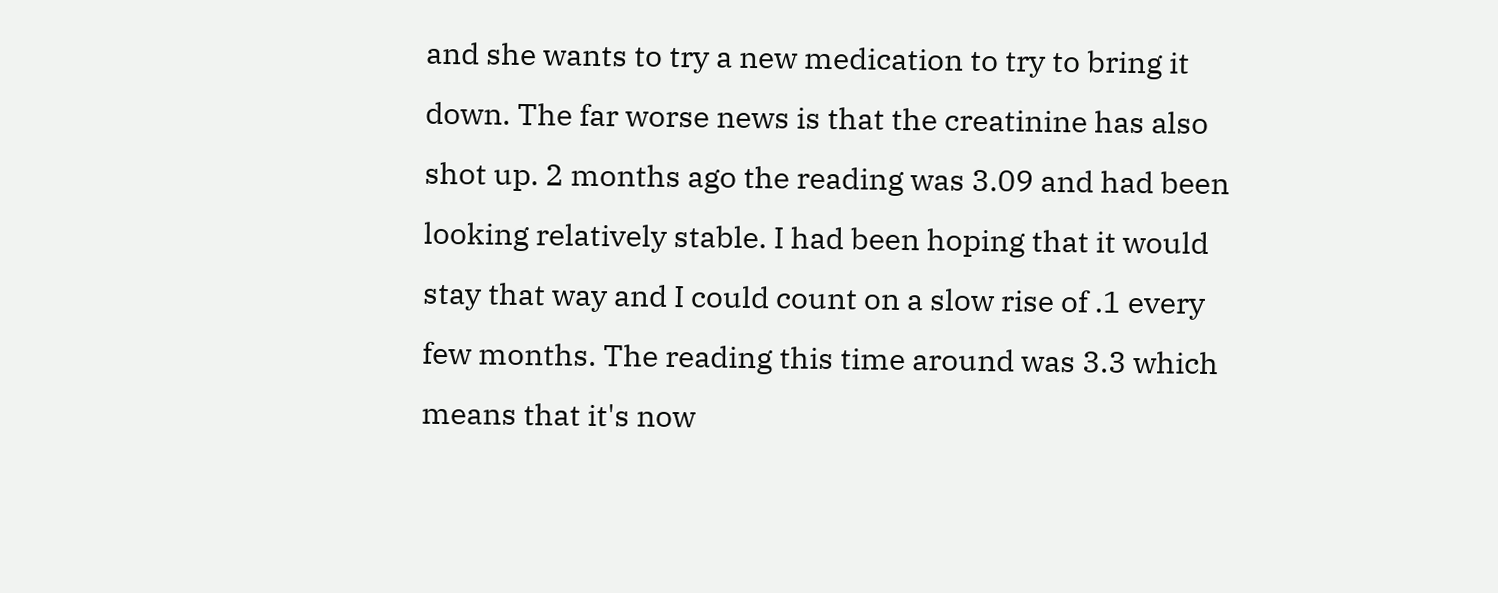and she wants to try a new medication to try to bring it down. The far worse news is that the creatinine has also shot up. 2 months ago the reading was 3.09 and had been looking relatively stable. I had been hoping that it would stay that way and I could count on a slow rise of .1 every few months. The reading this time around was 3.3 which means that it's now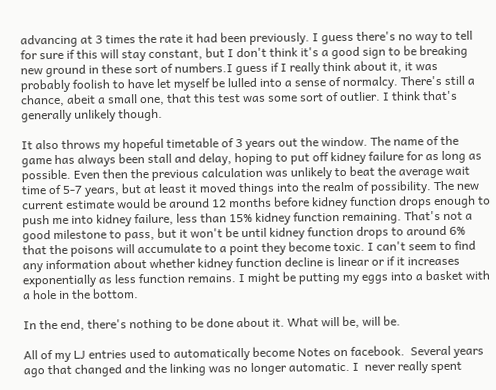advancing at 3 times the rate it had been previously. I guess there's no way to tell for sure if this will stay constant, but I don't think it's a good sign to be breaking new ground in these sort of numbers.I guess if I really think about it, it was probably foolish to have let myself be lulled into a sense of normalcy. There's still a chance, abeit a small one, that this test was some sort of outlier. I think that's generally unlikely though.

It also throws my hopeful timetable of 3 years out the window. The name of the game has always been stall and delay, hoping to put off kidney failure for as long as possible. Even then the previous calculation was unlikely to beat the average wait time of 5-7 years, but at least it moved things into the realm of possibility. The new current estimate would be around 12 months before kidney function drops enough to push me into kidney failure, less than 15% kidney function remaining. That's not a good milestone to pass, but it won't be until kidney function drops to around 6% that the poisons will accumulate to a point they become toxic. I can't seem to find any information about whether kidney function decline is linear or if it increases exponentially as less function remains. I might be putting my eggs into a basket with a hole in the bottom.

In the end, there's nothing to be done about it. What will be, will be.

All of my LJ entries used to automatically become Notes on facebook.  Several years ago that changed and the linking was no longer automatic. I  never really spent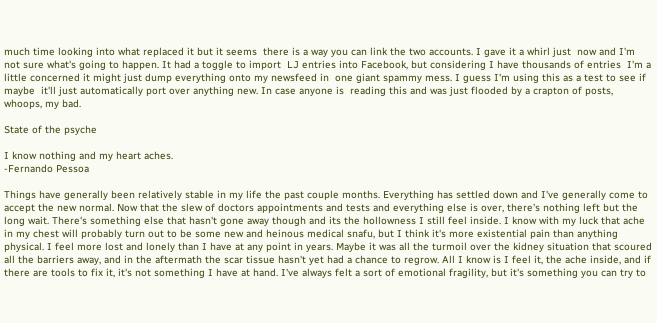much time looking into what replaced it but it seems  there is a way you can link the two accounts. I gave it a whirl just  now and I'm not sure what's going to happen. It had a toggle to import  LJ entries into Facebook, but considering I have thousands of entries  I'm a little concerned it might just dump everything onto my newsfeed in  one giant spammy mess. I guess I'm using this as a test to see if maybe  it'll just automatically port over anything new. In case anyone is  reading this and was just flooded by a crapton of posts, whoops, my bad.

State of the psyche

I know nothing and my heart aches.
-Fernando Pessoa

Things have generally been relatively stable in my life the past couple months. Everything has settled down and I've generally come to accept the new normal. Now that the slew of doctors appointments and tests and everything else is over, there's nothing left but the long wait. There's something else that hasn't gone away though and its the hollowness I still feel inside. I know with my luck that ache in my chest will probably turn out to be some new and heinous medical snafu, but I think it's more existential pain than anything physical. I feel more lost and lonely than I have at any point in years. Maybe it was all the turmoil over the kidney situation that scoured all the barriers away, and in the aftermath the scar tissue hasn't yet had a chance to regrow. All I know is I feel it, the ache inside, and if there are tools to fix it, it's not something I have at hand. I've always felt a sort of emotional fragility, but it's something you can try to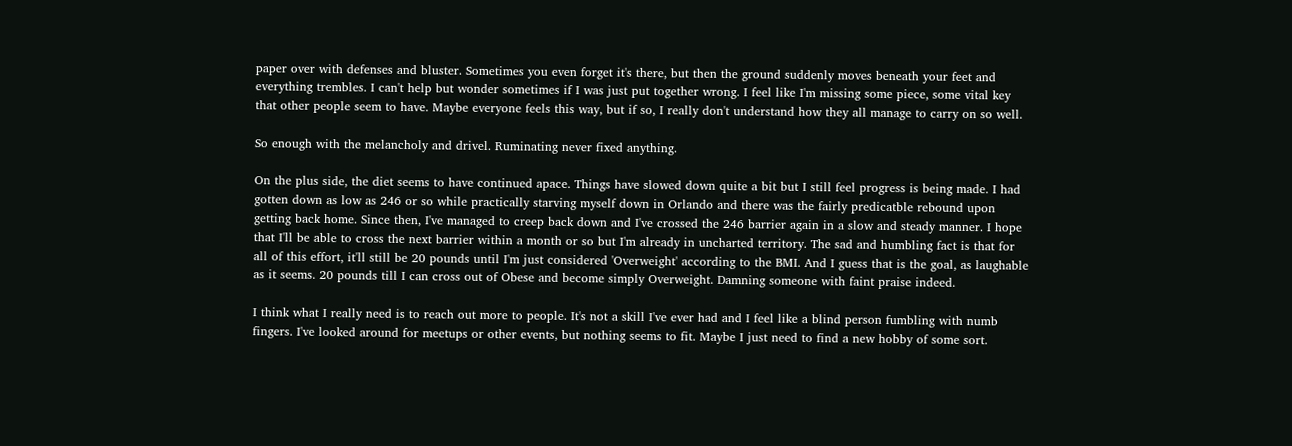paper over with defenses and bluster. Sometimes you even forget it's there, but then the ground suddenly moves beneath your feet and everything trembles. I can't help but wonder sometimes if I was just put together wrong. I feel like I'm missing some piece, some vital key that other people seem to have. Maybe everyone feels this way, but if so, I really don't understand how they all manage to carry on so well.

So enough with the melancholy and drivel. Ruminating never fixed anything.

On the plus side, the diet seems to have continued apace. Things have slowed down quite a bit but I still feel progress is being made. I had gotten down as low as 246 or so while practically starving myself down in Orlando and there was the fairly predicatble rebound upon getting back home. Since then, I've managed to creep back down and I've crossed the 246 barrier again in a slow and steady manner. I hope that I'll be able to cross the next barrier within a month or so but I'm already in uncharted territory. The sad and humbling fact is that for all of this effort, it'll still be 20 pounds until I'm just considered 'Overweight' according to the BMI. And I guess that is the goal, as laughable as it seems. 20 pounds till I can cross out of Obese and become simply Overweight. Damning someone with faint praise indeed.

I think what I really need is to reach out more to people. It's not a skill I've ever had and I feel like a blind person fumbling with numb fingers. I've looked around for meetups or other events, but nothing seems to fit. Maybe I just need to find a new hobby of some sort.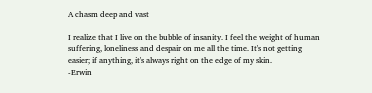A chasm deep and vast

I realize that I live on the bubble of insanity. I feel the weight of human suffering, loneliness and despair on me all the time. It's not getting easier; if anything, it's always right on the edge of my skin.
-Erwin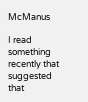McManus

I read something recently that suggested that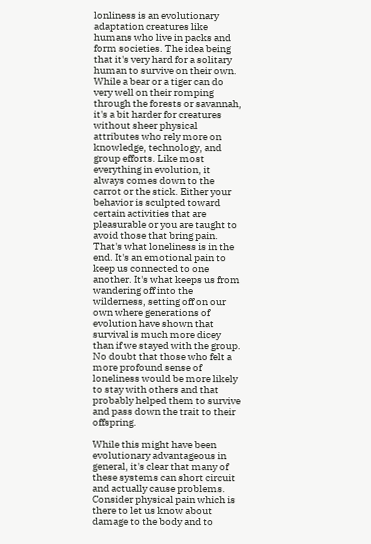lonliness is an evolutionary adaptation creatures like humans who live in packs and form societies. The idea being that it's very hard for a solitary human to survive on their own. While a bear or a tiger can do very well on their romping through the forests or savannah, it's a bit harder for creatures without sheer physical attributes who rely more on knowledge, technology, and group efforts. Like most everything in evolution, it always comes down to the carrot or the stick. Either your behavior is sculpted toward certain activities that are pleasurable or you are taught to avoid those that bring pain. That's what loneliness is in the end. It's an emotional pain to keep us connected to one another. It's what keeps us from wandering off into the wilderness, setting off on our own where generations of evolution have shown that survival is much more dicey than if we stayed with the group. No doubt that those who felt a more profound sense of loneliness would be more likely to stay with others and that probably helped them to survive and pass down the trait to their offspring.

While this might have been evolutionary advantageous in general, it's clear that many of these systems can short circuit and actually cause problems. Consider physical pain which is there to let us know about damage to the body and to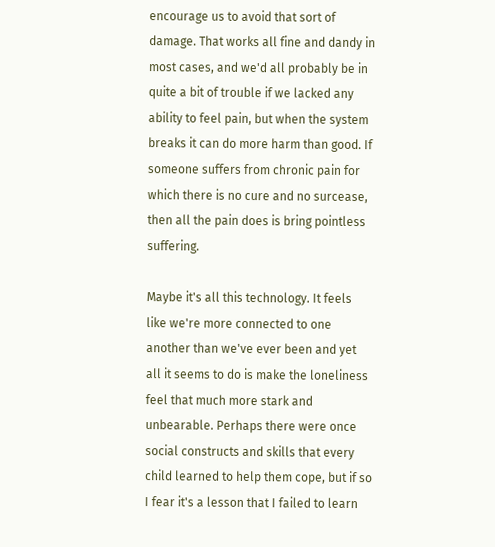encourage us to avoid that sort of damage. That works all fine and dandy in most cases, and we'd all probably be in quite a bit of trouble if we lacked any ability to feel pain, but when the system breaks it can do more harm than good. If someone suffers from chronic pain for which there is no cure and no surcease, then all the pain does is bring pointless suffering.

Maybe it's all this technology. It feels like we're more connected to one another than we've ever been and yet all it seems to do is make the loneliness feel that much more stark and unbearable. Perhaps there were once social constructs and skills that every child learned to help them cope, but if so I fear it's a lesson that I failed to learn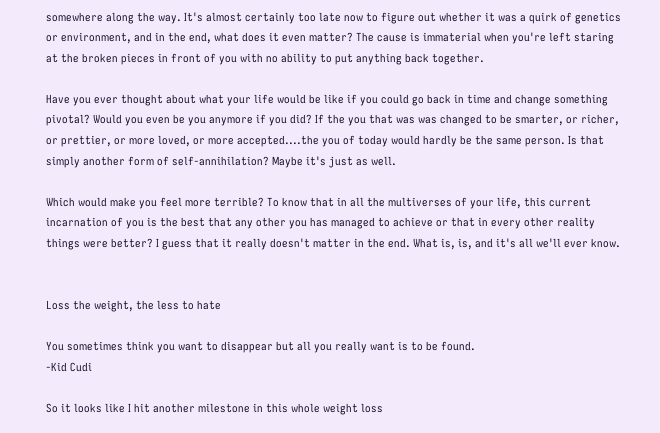somewhere along the way. It's almost certainly too late now to figure out whether it was a quirk of genetics or environment, and in the end, what does it even matter? The cause is immaterial when you're left staring at the broken pieces in front of you with no ability to put anything back together.

Have you ever thought about what your life would be like if you could go back in time and change something pivotal? Would you even be you anymore if you did? If the you that was was changed to be smarter, or richer, or prettier, or more loved, or more accepted....the you of today would hardly be the same person. Is that simply another form of self-annihilation? Maybe it's just as well.

Which would make you feel more terrible? To know that in all the multiverses of your life, this current incarnation of you is the best that any other you has managed to achieve or that in every other reality things were better? I guess that it really doesn't matter in the end. What is, is, and it's all we'll ever know.


Loss the weight, the less to hate

You sometimes think you want to disappear but all you really want is to be found.
-Kid Cudi

So it looks like I hit another milestone in this whole weight loss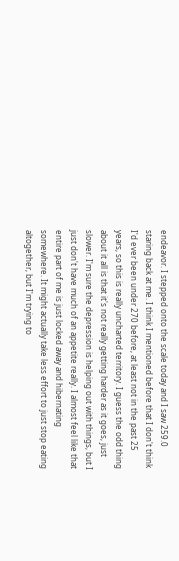endeavor. I stepped onto the scale today and I saw 259.0 staring back at me. I think I mentioned before that I don't think I'd ever been under 270 before, at least not in the past 25 years, so this is really uncharted territory. I guess the odd thing about it all is that it's not really getting harder as it goes, just slower. I'm sure the depression is helping out with things, but I just don't have much of an appetite really. I almost feel like that entire part of me is just locked away and hibernating somewhere. It might actually take less effort to just stop eating altogether, but I'm trying to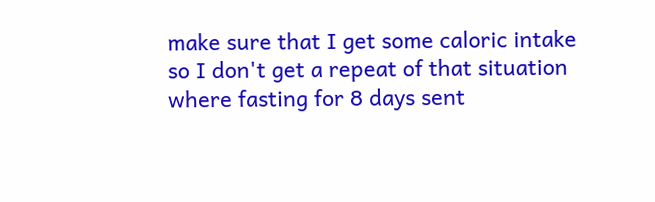make sure that I get some caloric intake so I don't get a repeat of that situation where fasting for 8 days sent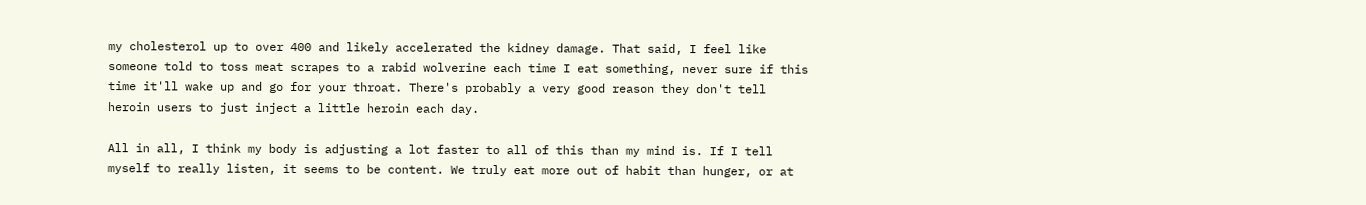my cholesterol up to over 400 and likely accelerated the kidney damage. That said, I feel like someone told to toss meat scrapes to a rabid wolverine each time I eat something, never sure if this time it'll wake up and go for your throat. There's probably a very good reason they don't tell heroin users to just inject a little heroin each day.

All in all, I think my body is adjusting a lot faster to all of this than my mind is. If I tell myself to really listen, it seems to be content. We truly eat more out of habit than hunger, or at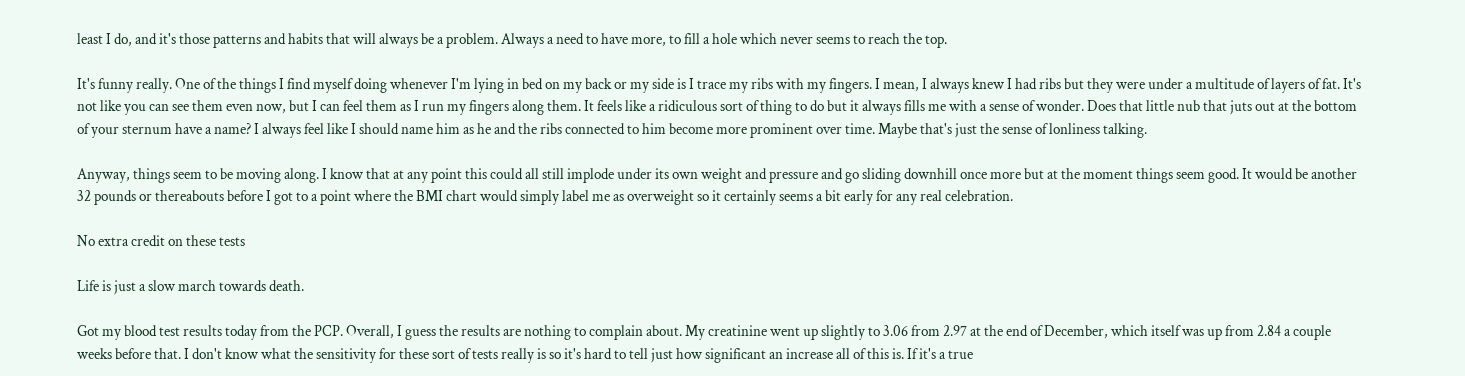least I do, and it's those patterns and habits that will always be a problem. Always a need to have more, to fill a hole which never seems to reach the top.

It's funny really. One of the things I find myself doing whenever I'm lying in bed on my back or my side is I trace my ribs with my fingers. I mean, I always knew I had ribs but they were under a multitude of layers of fat. It's not like you can see them even now, but I can feel them as I run my fingers along them. It feels like a ridiculous sort of thing to do but it always fills me with a sense of wonder. Does that little nub that juts out at the bottom of your sternum have a name? I always feel like I should name him as he and the ribs connected to him become more prominent over time. Maybe that's just the sense of lonliness talking.

Anyway, things seem to be moving along. I know that at any point this could all still implode under its own weight and pressure and go sliding downhill once more but at the moment things seem good. It would be another 32 pounds or thereabouts before I got to a point where the BMI chart would simply label me as overweight so it certainly seems a bit early for any real celebration.

No extra credit on these tests

Life is just a slow march towards death.

Got my blood test results today from the PCP. Overall, I guess the results are nothing to complain about. My creatinine went up slightly to 3.06 from 2.97 at the end of December, which itself was up from 2.84 a couple weeks before that. I don't know what the sensitivity for these sort of tests really is so it's hard to tell just how significant an increase all of this is. If it's a true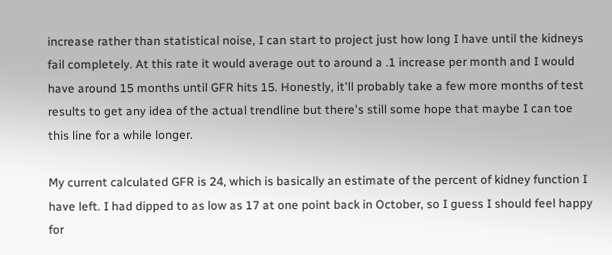increase rather than statistical noise, I can start to project just how long I have until the kidneys fail completely. At this rate it would average out to around a .1 increase per month and I would have around 15 months until GFR hits 15. Honestly, it'll probably take a few more months of test results to get any idea of the actual trendline but there's still some hope that maybe I can toe this line for a while longer.

My current calculated GFR is 24, which is basically an estimate of the percent of kidney function I have left. I had dipped to as low as 17 at one point back in October, so I guess I should feel happy for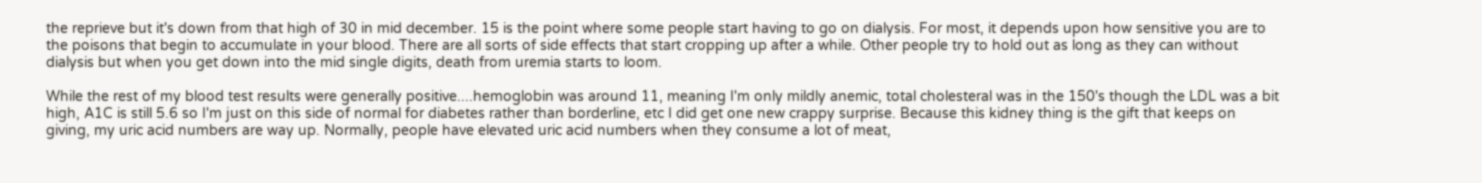the reprieve but it's down from that high of 30 in mid december. 15 is the point where some people start having to go on dialysis. For most, it depends upon how sensitive you are to the poisons that begin to accumulate in your blood. There are all sorts of side effects that start cropping up after a while. Other people try to hold out as long as they can without dialysis but when you get down into the mid single digits, death from uremia starts to loom.

While the rest of my blood test results were generally positive....hemoglobin was around 11, meaning I'm only mildly anemic, total cholesteral was in the 150's though the LDL was a bit high, A1C is still 5.6 so I'm just on this side of normal for diabetes rather than borderline, etc I did get one new crappy surprise. Because this kidney thing is the gift that keeps on giving, my uric acid numbers are way up. Normally, people have elevated uric acid numbers when they consume a lot of meat,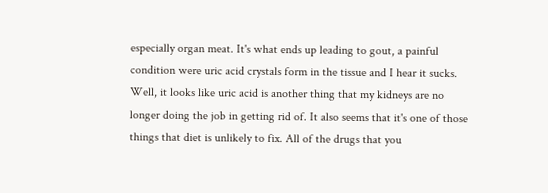especially organ meat. It's what ends up leading to gout, a painful condition were uric acid crystals form in the tissue and I hear it sucks. Well, it looks like uric acid is another thing that my kidneys are no longer doing the job in getting rid of. It also seems that it's one of those things that diet is unlikely to fix. All of the drugs that you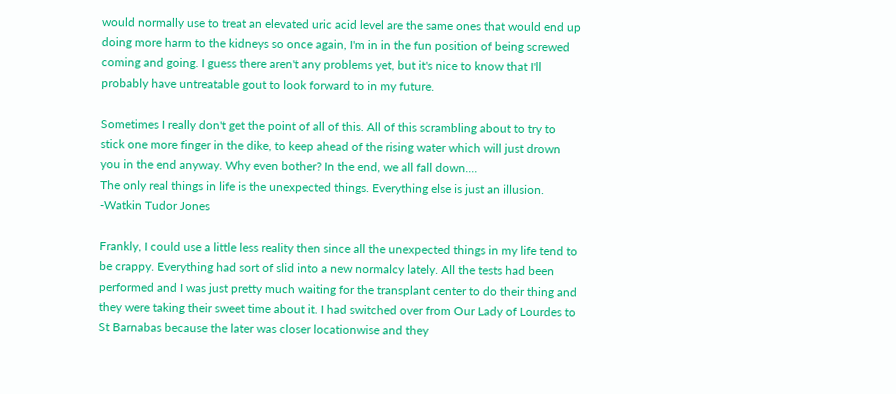would normally use to treat an elevated uric acid level are the same ones that would end up doing more harm to the kidneys so once again, I'm in in the fun position of being screwed coming and going. I guess there aren't any problems yet, but it's nice to know that I'll probably have untreatable gout to look forward to in my future.

Sometimes I really don't get the point of all of this. All of this scrambling about to try to stick one more finger in the dike, to keep ahead of the rising water which will just drown you in the end anyway. Why even bother? In the end, we all fall down....
The only real things in life is the unexpected things. Everything else is just an illusion.
-Watkin Tudor Jones

Frankly, I could use a little less reality then since all the unexpected things in my life tend to be crappy. Everything had sort of slid into a new normalcy lately. All the tests had been performed and I was just pretty much waiting for the transplant center to do their thing and they were taking their sweet time about it. I had switched over from Our Lady of Lourdes to St Barnabas because the later was closer locationwise and they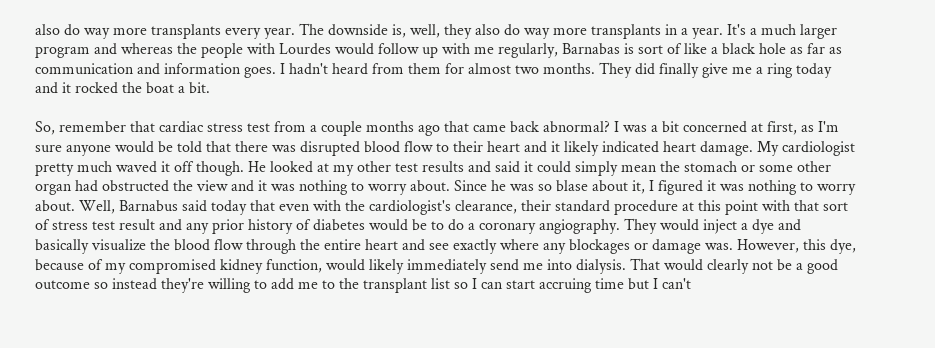also do way more transplants every year. The downside is, well, they also do way more transplants in a year. It's a much larger program and whereas the people with Lourdes would follow up with me regularly, Barnabas is sort of like a black hole as far as communication and information goes. I hadn't heard from them for almost two months. They did finally give me a ring today and it rocked the boat a bit.

So, remember that cardiac stress test from a couple months ago that came back abnormal? I was a bit concerned at first, as I'm sure anyone would be told that there was disrupted blood flow to their heart and it likely indicated heart damage. My cardiologist pretty much waved it off though. He looked at my other test results and said it could simply mean the stomach or some other organ had obstructed the view and it was nothing to worry about. Since he was so blase about it, I figured it was nothing to worry about. Well, Barnabus said today that even with the cardiologist's clearance, their standard procedure at this point with that sort of stress test result and any prior history of diabetes would be to do a coronary angiography. They would inject a dye and basically visualize the blood flow through the entire heart and see exactly where any blockages or damage was. However, this dye, because of my compromised kidney function, would likely immediately send me into dialysis. That would clearly not be a good outcome so instead they're willing to add me to the transplant list so I can start accruing time but I can't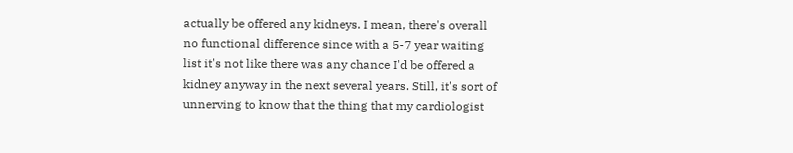actually be offered any kidneys. I mean, there's overall no functional difference since with a 5-7 year waiting list it's not like there was any chance I'd be offered a kidney anyway in the next several years. Still, it's sort of unnerving to know that the thing that my cardiologist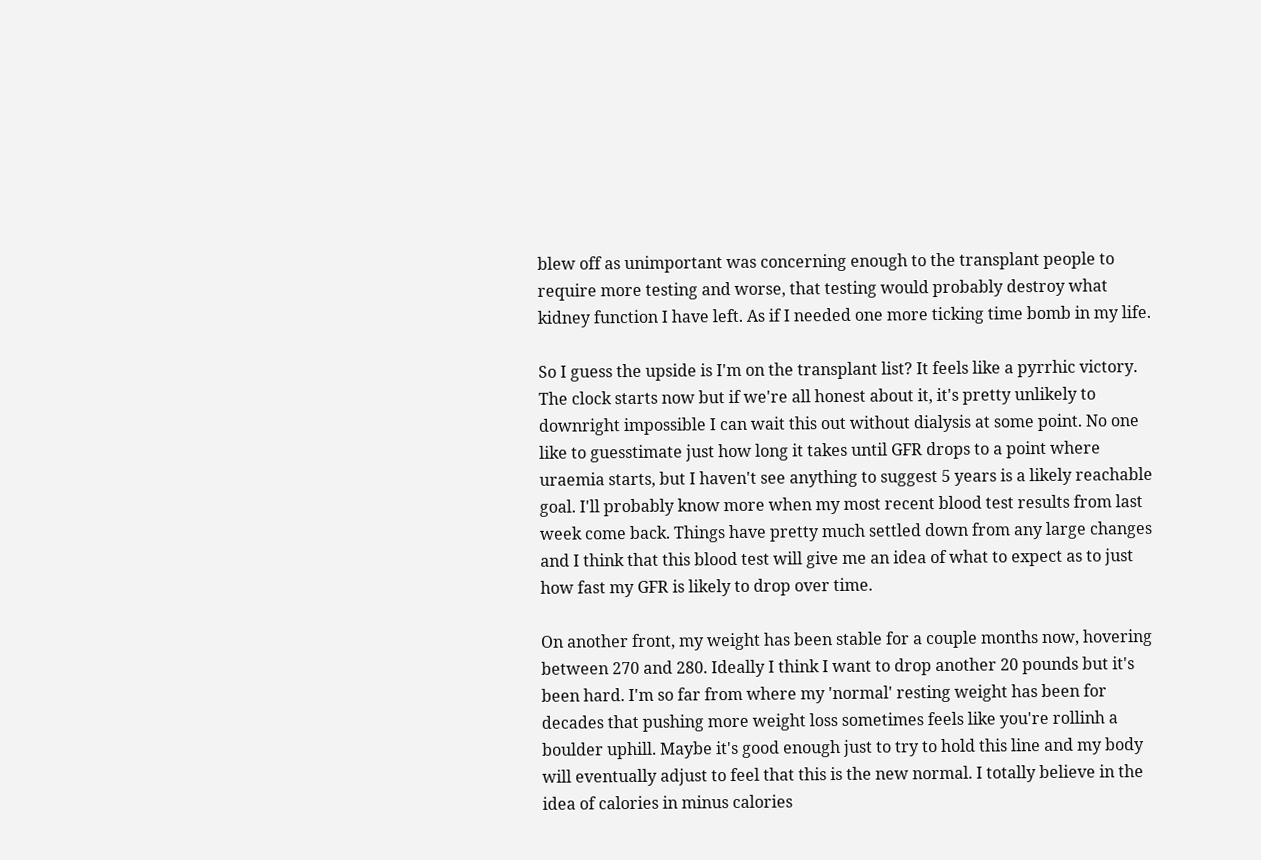blew off as unimportant was concerning enough to the transplant people to require more testing and worse, that testing would probably destroy what kidney function I have left. As if I needed one more ticking time bomb in my life.

So I guess the upside is I'm on the transplant list? It feels like a pyrrhic victory. The clock starts now but if we're all honest about it, it's pretty unlikely to downright impossible I can wait this out without dialysis at some point. No one like to guesstimate just how long it takes until GFR drops to a point where uraemia starts, but I haven't see anything to suggest 5 years is a likely reachable goal. I'll probably know more when my most recent blood test results from last week come back. Things have pretty much settled down from any large changes and I think that this blood test will give me an idea of what to expect as to just how fast my GFR is likely to drop over time.

On another front, my weight has been stable for a couple months now, hovering between 270 and 280. Ideally I think I want to drop another 20 pounds but it's been hard. I'm so far from where my 'normal' resting weight has been for decades that pushing more weight loss sometimes feels like you're rollinh a boulder uphill. Maybe it's good enough just to try to hold this line and my body will eventually adjust to feel that this is the new normal. I totally believe in the idea of calories in minus calories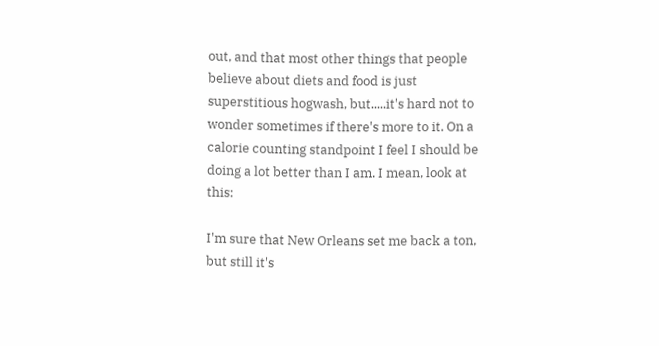out, and that most other things that people believe about diets and food is just superstitious hogwash, but.....it's hard not to wonder sometimes if there's more to it. On a calorie counting standpoint I feel I should be doing a lot better than I am. I mean, look at this:

I'm sure that New Orleans set me back a ton, but still it's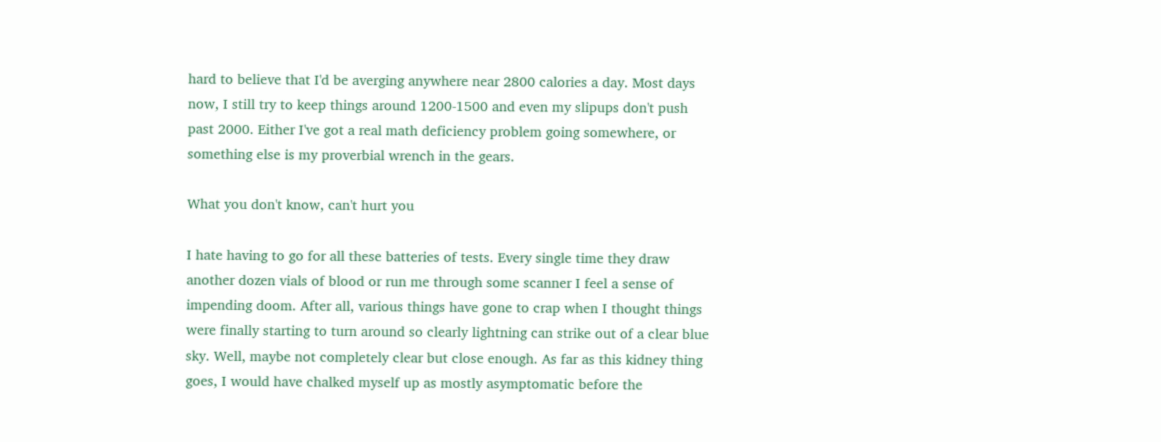hard to believe that I'd be averging anywhere near 2800 calories a day. Most days now, I still try to keep things around 1200-1500 and even my slipups don't push past 2000. Either I've got a real math deficiency problem going somewhere, or something else is my proverbial wrench in the gears.

What you don't know, can't hurt you

I hate having to go for all these batteries of tests. Every single time they draw another dozen vials of blood or run me through some scanner I feel a sense of impending doom. After all, various things have gone to crap when I thought things were finally starting to turn around so clearly lightning can strike out of a clear blue sky. Well, maybe not completely clear but close enough. As far as this kidney thing goes, I would have chalked myself up as mostly asymptomatic before the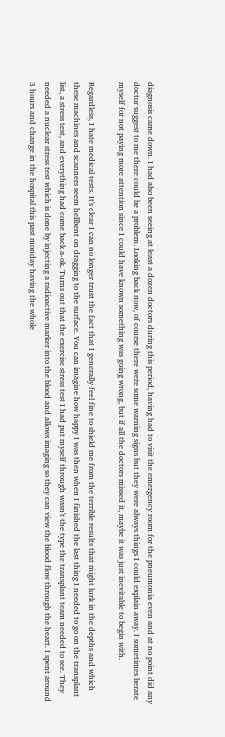diagnosis came down. I had also been seeing at least a dozen doctors during this period, having had to visit the emergency room for the pneumonia even and at no point did any doctor suggest to me there could be a problem. Looking back now, of course there were some warning signs but they were always things I could explain away. I sometimes berate myself for not paying more attention since I could have known something was going wrong, but if all the doctors missed it, maybe it was just inevitable to begin with.

Regardless, I hate medical tests. It's clear I can no longer trust the fact that I generally feel fine to shield me from the terrible results that might lurk in the depths and which these machines and scanners seem hellbent on dragging to the surface. You can imagine how happy I was then when I finished the last thing I needed to go on the transplant list, a stress test, and everything had come back a-ok. Turns out that the exercise stress test I had put myself through wasn't the type the transplant team needed to see. They needed a nuclear stress test which is done by injecting a radioactive marker into the blood and allows imaging so they can view the blood flow through the heart. I spent around 3 hours and change in the hospital this past monday having the whole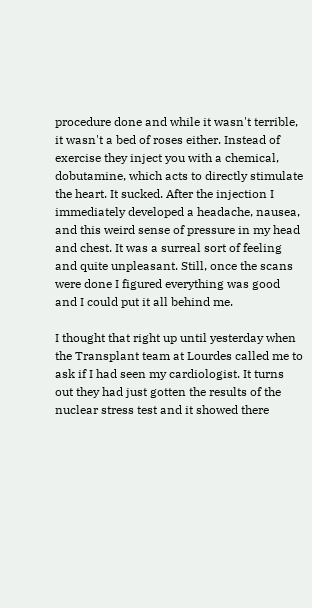procedure done and while it wasn't terrible, it wasn't a bed of roses either. Instead of exercise they inject you with a chemical, dobutamine, which acts to directly stimulate the heart. It sucked. After the injection I immediately developed a headache, nausea, and this weird sense of pressure in my head and chest. It was a surreal sort of feeling and quite unpleasant. Still, once the scans were done I figured everything was good and I could put it all behind me.

I thought that right up until yesterday when the Transplant team at Lourdes called me to ask if I had seen my cardiologist. It turns out they had just gotten the results of the nuclear stress test and it showed there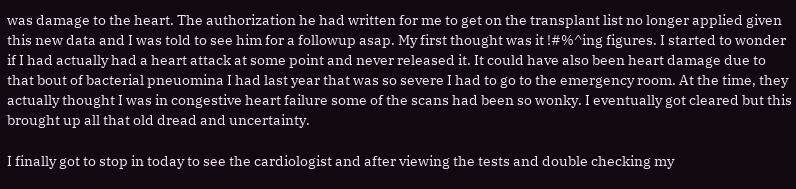was damage to the heart. The authorization he had written for me to get on the transplant list no longer applied given this new data and I was told to see him for a followup asap. My first thought was it !#%^ing figures. I started to wonder if I had actually had a heart attack at some point and never released it. It could have also been heart damage due to that bout of bacterial pneuomina I had last year that was so severe I had to go to the emergency room. At the time, they actually thought I was in congestive heart failure some of the scans had been so wonky. I eventually got cleared but this brought up all that old dread and uncertainty.

I finally got to stop in today to see the cardiologist and after viewing the tests and double checking my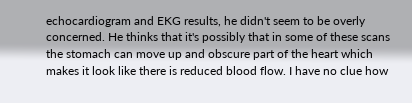echocardiogram and EKG results, he didn't seem to be overly concerned. He thinks that it's possibly that in some of these scans the stomach can move up and obscure part of the heart which makes it look like there is reduced blood flow. I have no clue how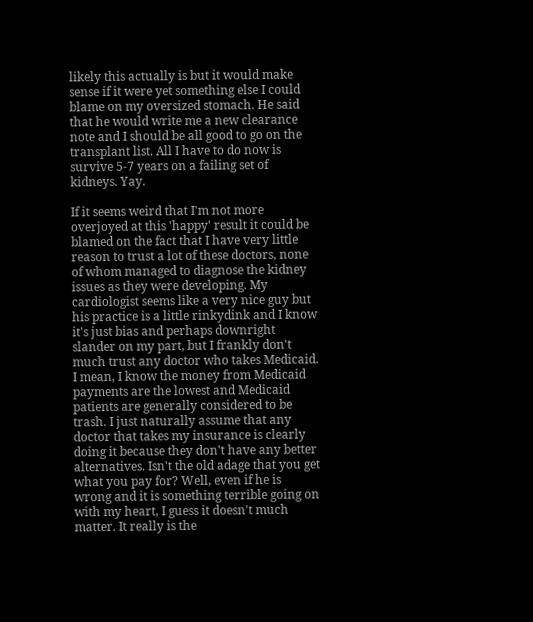likely this actually is but it would make sense if it were yet something else I could blame on my oversized stomach. He said that he would write me a new clearance note and I should be all good to go on the transplant list. All I have to do now is survive 5-7 years on a failing set of kidneys. Yay.

If it seems weird that I'm not more overjoyed at this 'happy' result it could be blamed on the fact that I have very little reason to trust a lot of these doctors, none of whom managed to diagnose the kidney issues as they were developing. My cardiologist seems like a very nice guy but his practice is a little rinkydink and I know it's just bias and perhaps downright slander on my part, but I frankly don't much trust any doctor who takes Medicaid. I mean, I know the money from Medicaid payments are the lowest and Medicaid patients are generally considered to be trash. I just naturally assume that any doctor that takes my insurance is clearly doing it because they don't have any better alternatives. Isn't the old adage that you get what you pay for? Well, even if he is wrong and it is something terrible going on with my heart, I guess it doesn't much matter. It really is the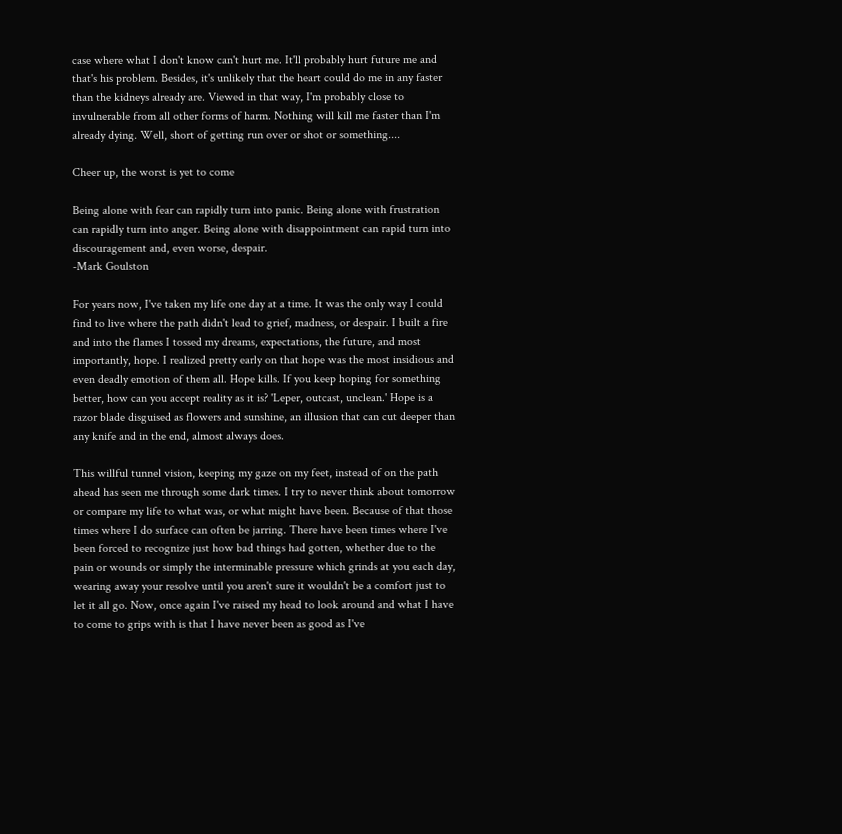case where what I don't know can't hurt me. It'll probably hurt future me and that's his problem. Besides, it's unlikely that the heart could do me in any faster than the kidneys already are. Viewed in that way, I'm probably close to invulnerable from all other forms of harm. Nothing will kill me faster than I'm already dying. Well, short of getting run over or shot or something....

Cheer up, the worst is yet to come

Being alone with fear can rapidly turn into panic. Being alone with frustration can rapidly turn into anger. Being alone with disappointment can rapid turn into discouragement and, even worse, despair.
-Mark Goulston

For years now, I've taken my life one day at a time. It was the only way I could find to live where the path didn't lead to grief, madness, or despair. I built a fire and into the flames I tossed my dreams, expectations, the future, and most importantly, hope. I realized pretty early on that hope was the most insidious and even deadly emotion of them all. Hope kills. If you keep hoping for something better, how can you accept reality as it is? 'Leper, outcast, unclean.' Hope is a razor blade disguised as flowers and sunshine, an illusion that can cut deeper than any knife and in the end, almost always does.

This willful tunnel vision, keeping my gaze on my feet, instead of on the path ahead has seen me through some dark times. I try to never think about tomorrow or compare my life to what was, or what might have been. Because of that those times where I do surface can often be jarring. There have been times where I've been forced to recognize just how bad things had gotten, whether due to the pain or wounds or simply the interminable pressure which grinds at you each day, wearing away your resolve until you aren't sure it wouldn't be a comfort just to let it all go. Now, once again I've raised my head to look around and what I have to come to grips with is that I have never been as good as I've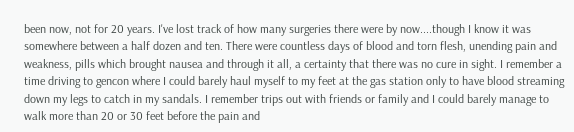been now, not for 20 years. I've lost track of how many surgeries there were by now....though I know it was somewhere between a half dozen and ten. There were countless days of blood and torn flesh, unending pain and weakness, pills which brought nausea and through it all, a certainty that there was no cure in sight. I remember a time driving to gencon where I could barely haul myself to my feet at the gas station only to have blood streaming down my legs to catch in my sandals. I remember trips out with friends or family and I could barely manage to walk more than 20 or 30 feet before the pain and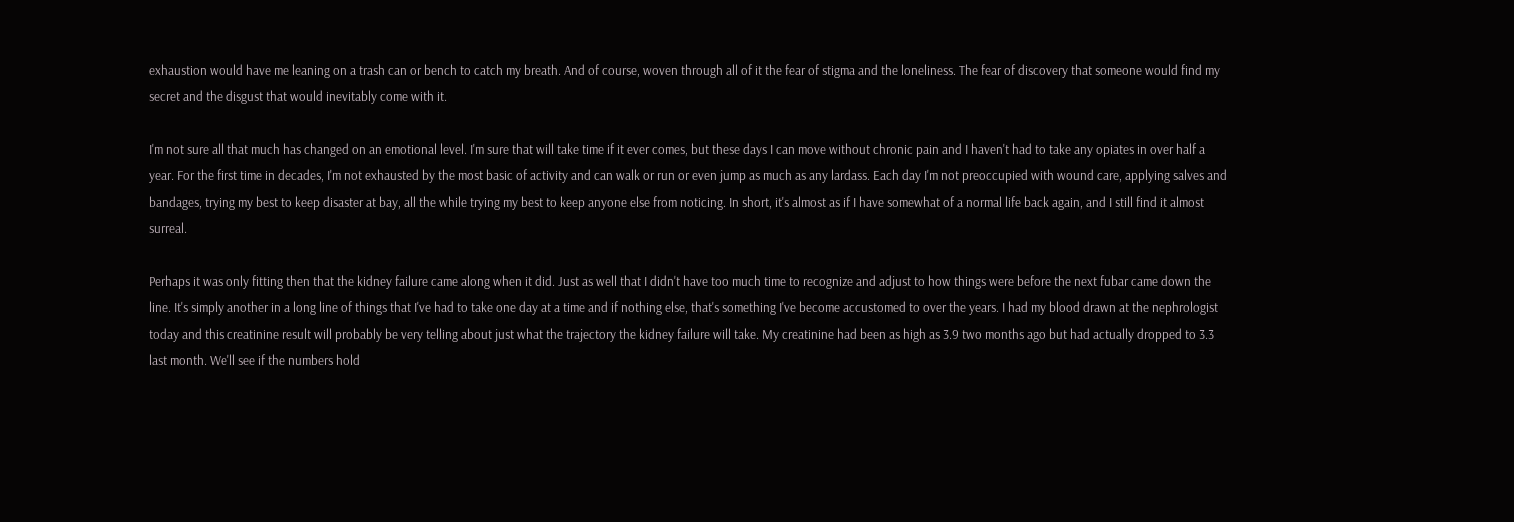exhaustion would have me leaning on a trash can or bench to catch my breath. And of course, woven through all of it the fear of stigma and the loneliness. The fear of discovery that someone would find my secret and the disgust that would inevitably come with it.

I'm not sure all that much has changed on an emotional level. I'm sure that will take time if it ever comes, but these days I can move without chronic pain and I haven't had to take any opiates in over half a year. For the first time in decades, I'm not exhausted by the most basic of activity and can walk or run or even jump as much as any lardass. Each day I'm not preoccupied with wound care, applying salves and bandages, trying my best to keep disaster at bay, all the while trying my best to keep anyone else from noticing. In short, it's almost as if I have somewhat of a normal life back again, and I still find it almost surreal.

Perhaps it was only fitting then that the kidney failure came along when it did. Just as well that I didn't have too much time to recognize and adjust to how things were before the next fubar came down the line. It's simply another in a long line of things that I've had to take one day at a time and if nothing else, that's something I've become accustomed to over the years. I had my blood drawn at the nephrologist today and this creatinine result will probably be very telling about just what the trajectory the kidney failure will take. My creatinine had been as high as 3.9 two months ago but had actually dropped to 3.3 last month. We'll see if the numbers hold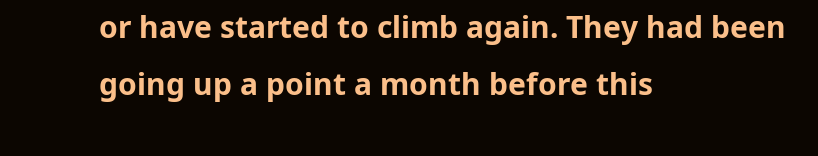or have started to climb again. They had been going up a point a month before this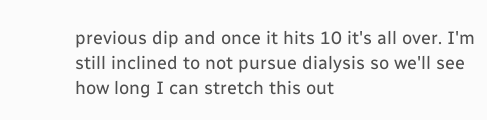previous dip and once it hits 10 it's all over. I'm still inclined to not pursue dialysis so we'll see how long I can stretch this out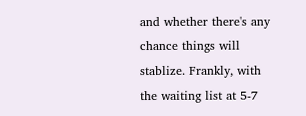and whether there's any chance things will stablize. Frankly, with the waiting list at 5-7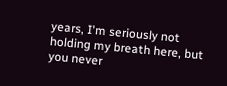years, I'm seriously not holding my breath here, but you never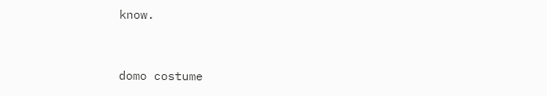know.


domo costume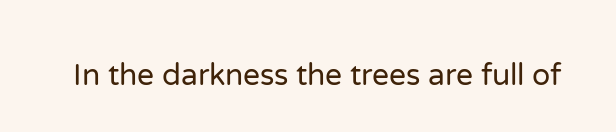In the darkness the trees are full of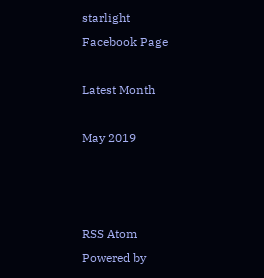starlight
Facebook Page

Latest Month

May 2019



RSS Atom
Powered by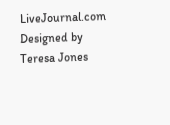LiveJournal.com
Designed by Teresa Jones